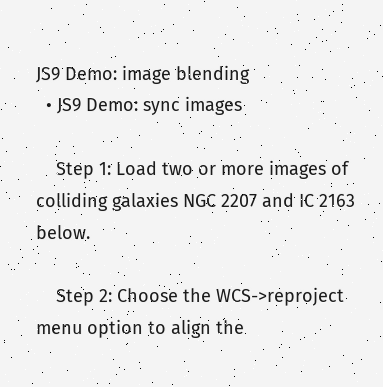JS9 Demo: image blending
  • JS9 Demo: sync images

    Step 1: Load two or more images of colliding galaxies NGC 2207 and IC 2163 below.

    Step 2: Choose the WCS->reproject menu option to align the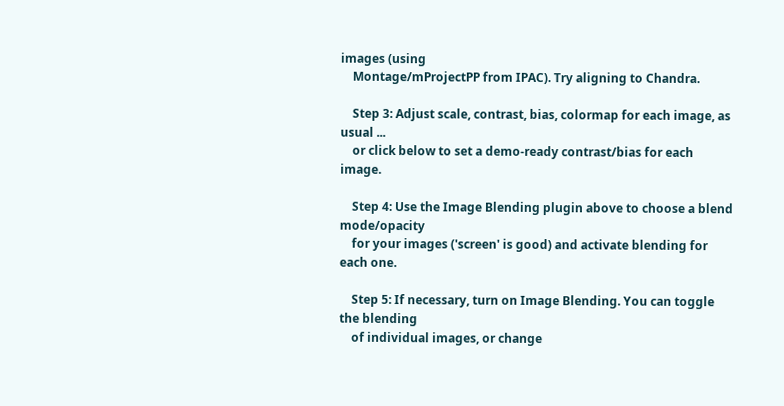images (using
    Montage/mProjectPP from IPAC). Try aligning to Chandra.

    Step 3: Adjust scale, contrast, bias, colormap for each image, as usual ...
    or click below to set a demo-ready contrast/bias for each image.

    Step 4: Use the Image Blending plugin above to choose a blend mode/opacity
    for your images ('screen' is good) and activate blending for each one.

    Step 5: If necessary, turn on Image Blending. You can toggle the blending
    of individual images, or change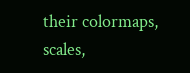their colormaps, scales,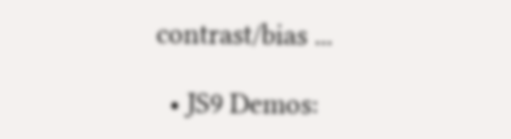contrast/bias ...

  • JS9 Demos: